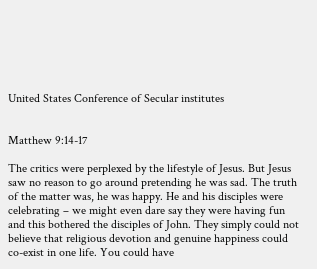United States Conference of Secular institutes


Matthew 9:14-17

The critics were perplexed by the lifestyle of Jesus. But Jesus saw no reason to go around pretending he was sad. The truth of the matter was, he was happy. He and his disciples were celebrating – we might even dare say they were having fun and this bothered the disciples of John. They simply could not believe that religious devotion and genuine happiness could co-exist in one life. You could have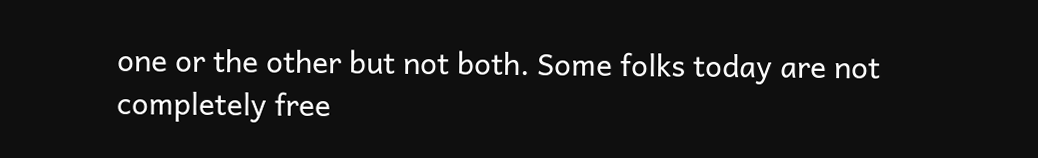one or the other but not both. Some folks today are not completely free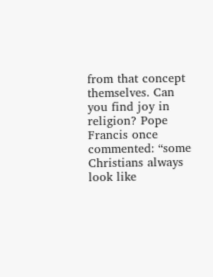from that concept themselves. Can you find joy in religion? Pope Francis once commented: “some Christians always look like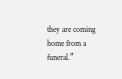they are coming home from a funeral.”